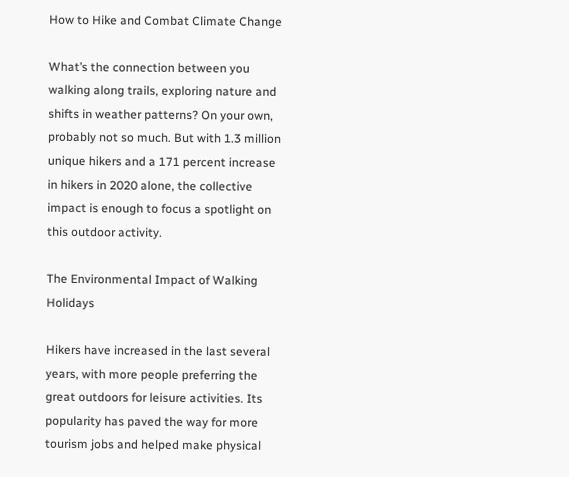How to Hike and Combat Climate Change

What’s the connection between you walking along trails, exploring nature and shifts in weather patterns? On your own, probably not so much. But with 1.3 million unique hikers and a 171 percent increase in hikers in 2020 alone, the collective impact is enough to focus a spotlight on this outdoor activity.

The Environmental Impact of Walking Holidays

Hikers have increased in the last several years, with more people preferring the great outdoors for leisure activities. Its popularity has paved the way for more tourism jobs and helped make physical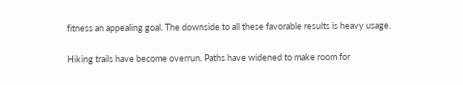fitness an appealing goal. The downside to all these favorable results is heavy usage.

Hiking trails have become overrun. Paths have widened to make room for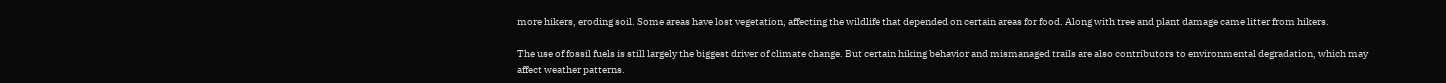more hikers, eroding soil. Some areas have lost vegetation, affecting the wildlife that depended on certain areas for food. Along with tree and plant damage came litter from hikers.

The use of fossil fuels is still largely the biggest driver of climate change. But certain hiking behavior and mismanaged trails are also contributors to environmental degradation, which may affect weather patterns.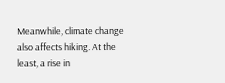Meanwhile, climate change also affects hiking. At the least, a rise in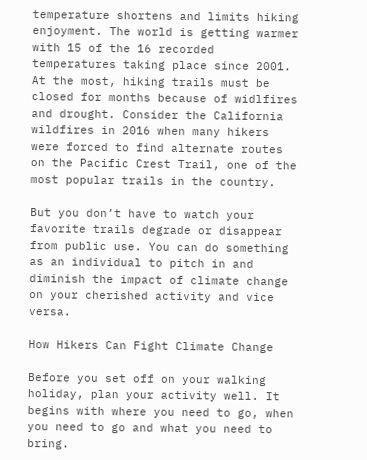temperature shortens and limits hiking enjoyment. The world is getting warmer with 15 of the 16 recorded temperatures taking place since 2001. At the most, hiking trails must be closed for months because of widlfires and drought. Consider the California wildfires in 2016 when many hikers were forced to find alternate routes on the Pacific Crest Trail, one of the most popular trails in the country.

But you don’t have to watch your favorite trails degrade or disappear from public use. You can do something as an individual to pitch in and diminish the impact of climate change on your cherished activity and vice versa.

How Hikers Can Fight Climate Change

Before you set off on your walking holiday, plan your activity well. It begins with where you need to go, when you need to go and what you need to bring.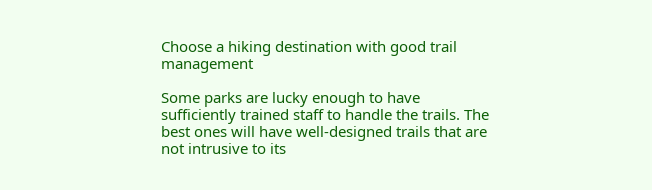Choose a hiking destination with good trail management

Some parks are lucky enough to have sufficiently trained staff to handle the trails. The best ones will have well-designed trails that are not intrusive to its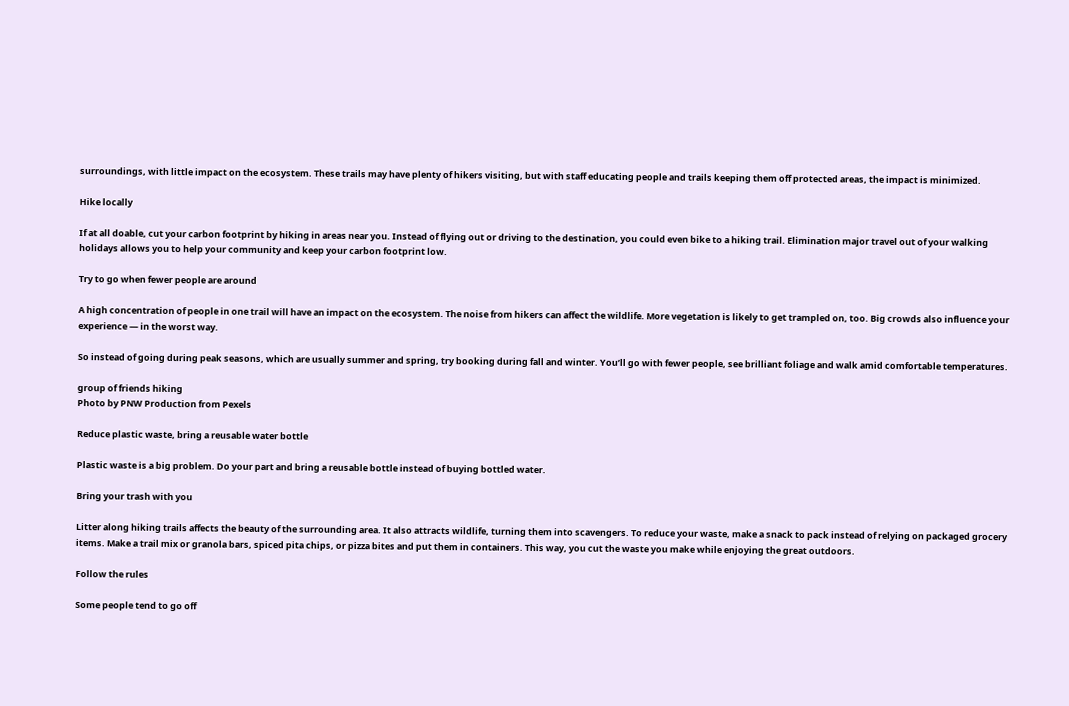surroundings, with little impact on the ecosystem. These trails may have plenty of hikers visiting, but with staff educating people and trails keeping them off protected areas, the impact is minimized.

Hike locally

If at all doable, cut your carbon footprint by hiking in areas near you. Instead of flying out or driving to the destination, you could even bike to a hiking trail. Elimination major travel out of your walking holidays allows you to help your community and keep your carbon footprint low.

Try to go when fewer people are around

A high concentration of people in one trail will have an impact on the ecosystem. The noise from hikers can affect the wildlife. More vegetation is likely to get trampled on, too. Big crowds also influence your experience — in the worst way.

So instead of going during peak seasons, which are usually summer and spring, try booking during fall and winter. You’ll go with fewer people, see brilliant foliage and walk amid comfortable temperatures.

group of friends hiking
Photo by PNW Production from Pexels

Reduce plastic waste, bring a reusable water bottle

Plastic waste is a big problem. Do your part and bring a reusable bottle instead of buying bottled water.

Bring your trash with you

Litter along hiking trails affects the beauty of the surrounding area. It also attracts wildlife, turning them into scavengers. To reduce your waste, make a snack to pack instead of relying on packaged grocery items. Make a trail mix or granola bars, spiced pita chips, or pizza bites and put them in containers. This way, you cut the waste you make while enjoying the great outdoors.

Follow the rules

Some people tend to go off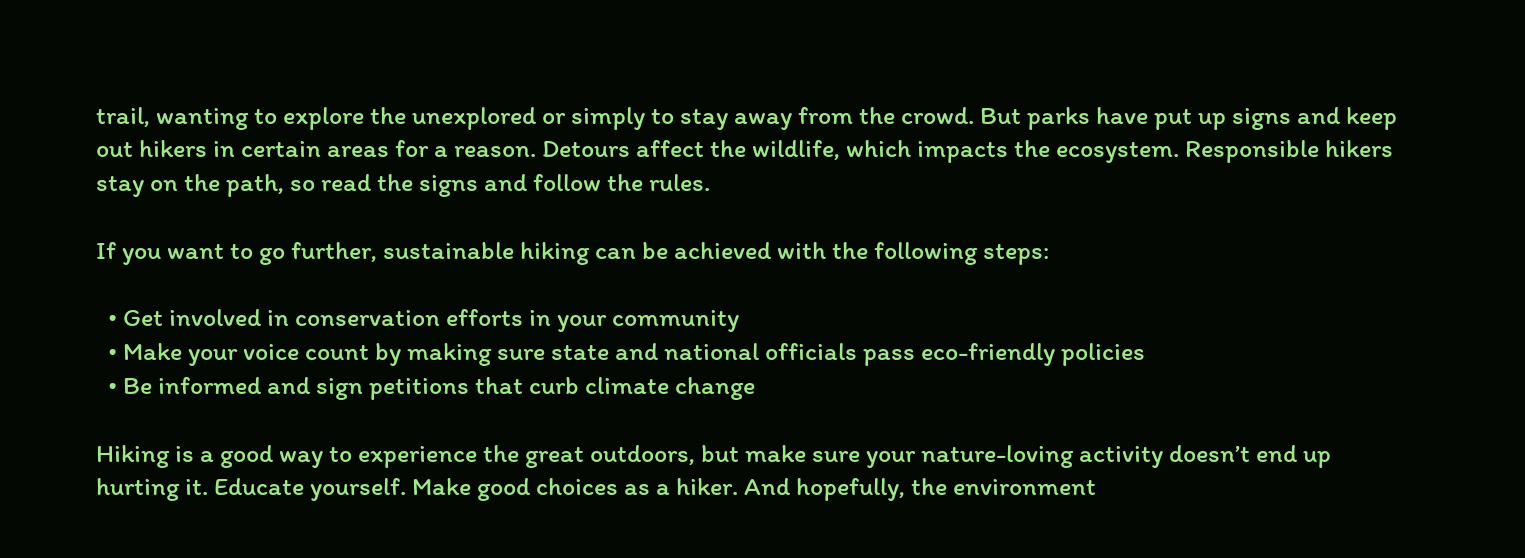trail, wanting to explore the unexplored or simply to stay away from the crowd. But parks have put up signs and keep out hikers in certain areas for a reason. Detours affect the wildlife, which impacts the ecosystem. Responsible hikers stay on the path, so read the signs and follow the rules.

If you want to go further, sustainable hiking can be achieved with the following steps:

  • Get involved in conservation efforts in your community
  • Make your voice count by making sure state and national officials pass eco-friendly policies
  • Be informed and sign petitions that curb climate change

Hiking is a good way to experience the great outdoors, but make sure your nature-loving activity doesn’t end up hurting it. Educate yourself. Make good choices as a hiker. And hopefully, the environment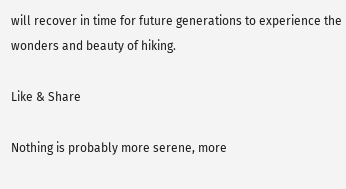will recover in time for future generations to experience the wonders and beauty of hiking.

Like & Share

Nothing is probably more serene, more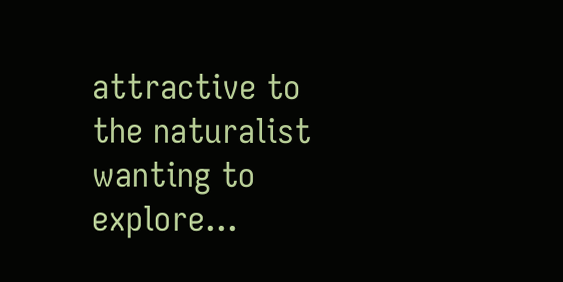attractive to the naturalist wanting to explore...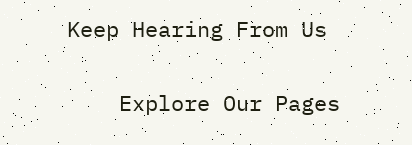Keep Hearing From Us

    Explore Our Pages